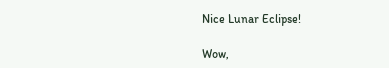Nice Lunar Eclipse!

Wow,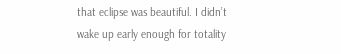that eclipse was beautiful. I didn’t wake up early enough for totality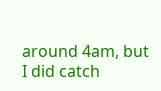around 4am, but I did catch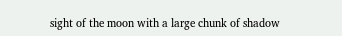sight of the moon with a large chunk of shadow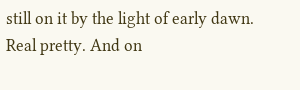still on it by the light of early dawn. Real pretty. And on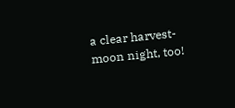a clear harvest-moon night, too!